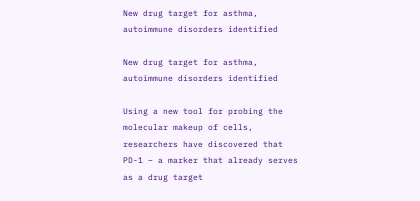New drug target for asthma, autoimmune disorders identified

New drug target for asthma, autoimmune disorders identified

Using a new tool for probing the molecular makeup of cells, researchers have discovered that PD-1 – a marker that already serves as a drug target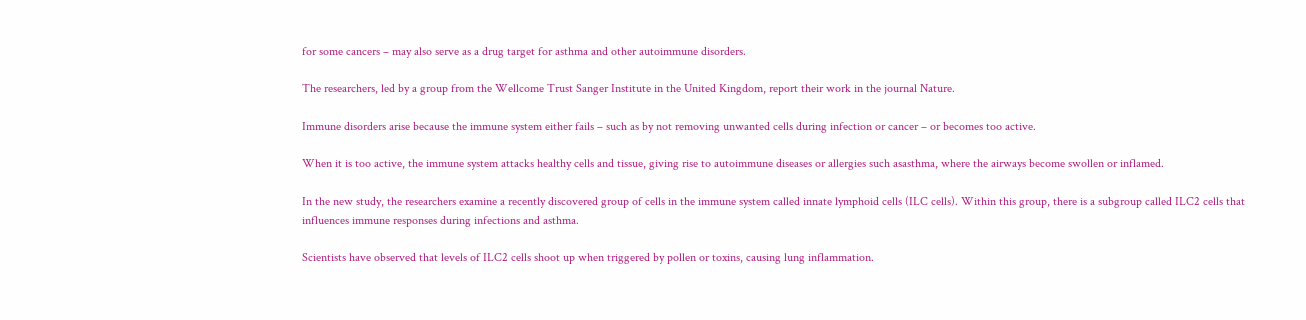for some cancers – may also serve as a drug target for asthma and other autoimmune disorders.

The researchers, led by a group from the Wellcome Trust Sanger Institute in the United Kingdom, report their work in the journal Nature.

Immune disorders arise because the immune system either fails – such as by not removing unwanted cells during infection or cancer – or becomes too active.

When it is too active, the immune system attacks healthy cells and tissue, giving rise to autoimmune diseases or allergies such asasthma, where the airways become swollen or inflamed.

In the new study, the researchers examine a recently discovered group of cells in the immune system called innate lymphoid cells (ILC cells). Within this group, there is a subgroup called ILC2 cells that influences immune responses during infections and asthma.

Scientists have observed that levels of ILC2 cells shoot up when triggered by pollen or toxins, causing lung inflammation.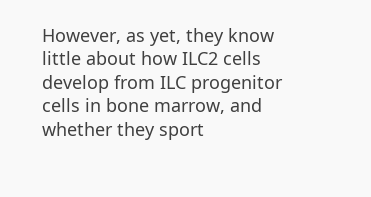However, as yet, they know little about how ILC2 cells develop from ILC progenitor cells in bone marrow, and whether they sport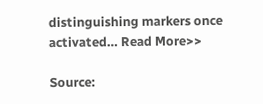distinguishing markers once activated… Read More>>

Source: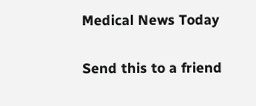Medical News Today

Send this to a friend